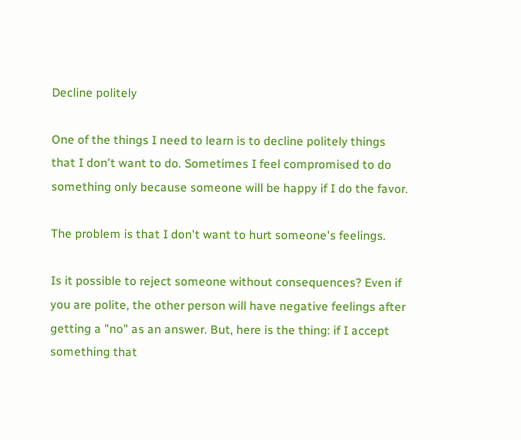Decline politely

One of the things I need to learn is to decline politely things that I don't want to do. Sometimes I feel compromised to do something only because someone will be happy if I do the favor.

The problem is that I don't want to hurt someone's feelings.

Is it possible to reject someone without consequences? Even if you are polite, the other person will have negative feelings after getting a "no" as an answer. But, here is the thing: if I accept something that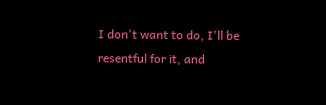I don't want to do, I'll be resentful for it, and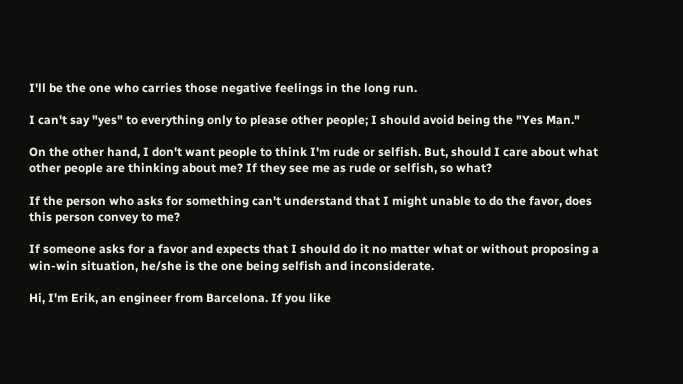I'll be the one who carries those negative feelings in the long run.

I can't say "yes" to everything only to please other people; I should avoid being the "Yes Man."

On the other hand, I don't want people to think I'm rude or selfish. But, should I care about what other people are thinking about me? If they see me as rude or selfish, so what?

If the person who asks for something can't understand that I might unable to do the favor, does this person convey to me?

If someone asks for a favor and expects that I should do it no matter what or without proposing a win-win situation, he/she is the one being selfish and inconsiderate.

Hi, I'm Erik, an engineer from Barcelona. If you like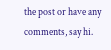the post or have any comments, say hi.